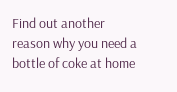Find out another reason why you need a bottle of coke at home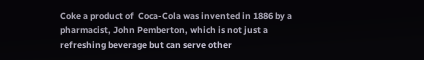Coke a product of  Coca-Cola was invented in 1886 by a pharmacist, John Pemberton, which is not just a refreshing beverage but can serve other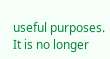useful purposes. It is no longer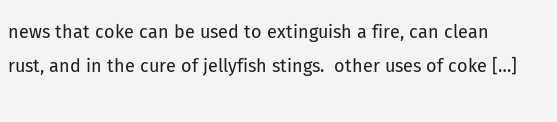news that coke can be used to extinguish a fire, can clean rust, and in the cure of jellyfish stings.  other uses of coke […]